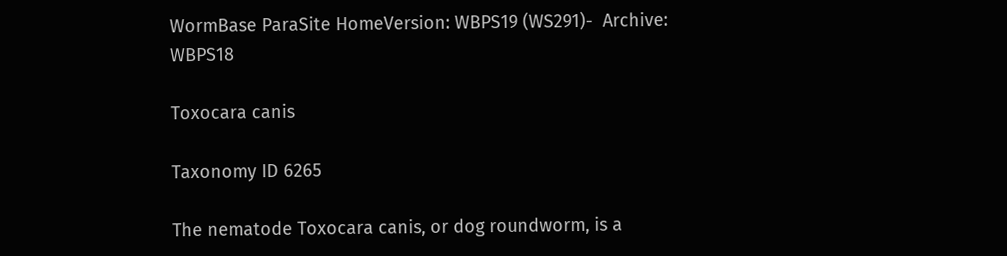WormBase ParaSite HomeVersion: WBPS19 (WS291)-  Archive: WBPS18

Toxocara canis

Taxonomy ID 6265

The nematode Toxocara canis, or dog roundworm, is a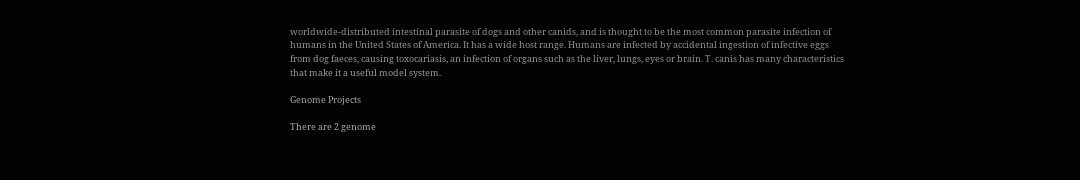worldwide-distributed intestinal parasite of dogs and other canids, and is thought to be the most common parasite infection of humans in the United States of America. It has a wide host range. Humans are infected by accidental ingestion of infective eggs from dog faeces, causing toxocariasis, an infection of organs such as the liver, lungs, eyes or brain. T. canis has many characteristics that make it a useful model system.

Genome Projects

There are 2 genome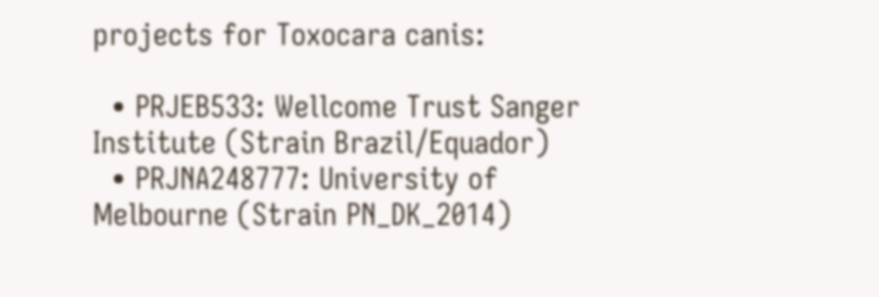projects for Toxocara canis:

  • PRJEB533: Wellcome Trust Sanger Institute (Strain Brazil/Equador)
  • PRJNA248777: University of Melbourne (Strain PN_DK_2014)